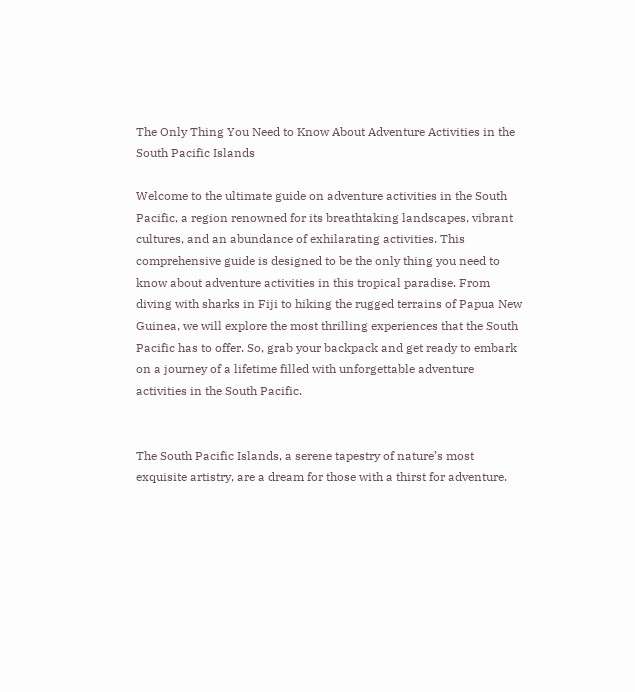The Only Thing You Need to Know About Adventure Activities in the South Pacific Islands

Welcome to the ultimate guide on adventure activities in the South Pacific, a region renowned for its breathtaking landscapes, vibrant cultures, and an abundance of exhilarating activities. This comprehensive guide is designed to be the only thing you need to know about adventure activities in this tropical paradise. From diving with sharks in Fiji to hiking the rugged terrains of Papua New Guinea, we will explore the most thrilling experiences that the South Pacific has to offer. So, grab your backpack and get ready to embark on a journey of a lifetime filled with unforgettable adventure activities in the South Pacific.


The South Pacific Islands, a serene tapestry of nature’s most exquisite artistry, are a dream for those with a thirst for adventure.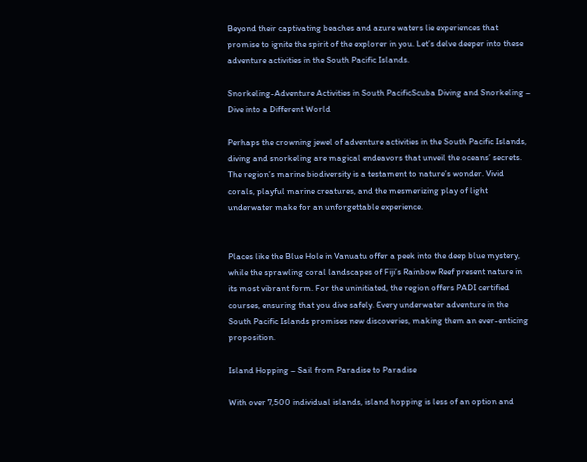Beyond their captivating beaches and azure waters lie experiences that promise to ignite the spirit of the explorer in you. Let’s delve deeper into these adventure activities in the South Pacific Islands.

Snorkeling-Adventure Activities in South PacificScuba Diving and Snorkeling – Dive into a Different World

Perhaps the crowning jewel of adventure activities in the South Pacific Islands, diving and snorkeling are magical endeavors that unveil the oceans’ secrets. The region’s marine biodiversity is a testament to nature’s wonder. Vivid corals, playful marine creatures, and the mesmerizing play of light underwater make for an unforgettable experience.


Places like the Blue Hole in Vanuatu offer a peek into the deep blue mystery, while the sprawling coral landscapes of Fiji’s Rainbow Reef present nature in its most vibrant form. For the uninitiated, the region offers PADI certified courses, ensuring that you dive safely. Every underwater adventure in the South Pacific Islands promises new discoveries, making them an ever-enticing proposition.

Island Hopping – Sail from Paradise to Paradise

With over 7,500 individual islands, island hopping is less of an option and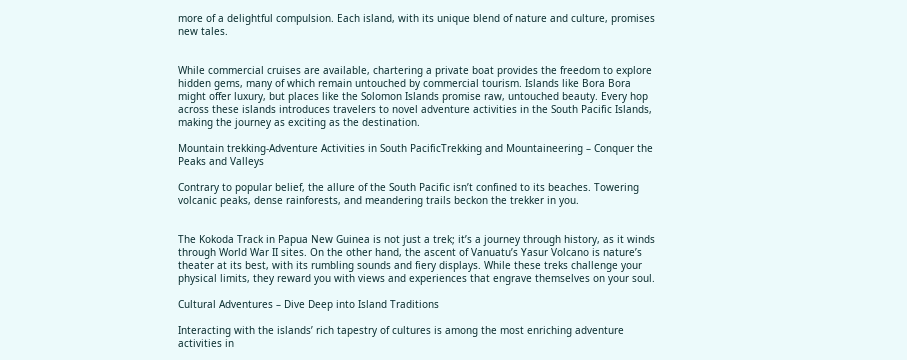more of a delightful compulsion. Each island, with its unique blend of nature and culture, promises new tales.


While commercial cruises are available, chartering a private boat provides the freedom to explore hidden gems, many of which remain untouched by commercial tourism. Islands like Bora Bora might offer luxury, but places like the Solomon Islands promise raw, untouched beauty. Every hop across these islands introduces travelers to novel adventure activities in the South Pacific Islands, making the journey as exciting as the destination.

Mountain trekking-Adventure Activities in South PacificTrekking and Mountaineering – Conquer the Peaks and Valleys

Contrary to popular belief, the allure of the South Pacific isn’t confined to its beaches. Towering volcanic peaks, dense rainforests, and meandering trails beckon the trekker in you.


The Kokoda Track in Papua New Guinea is not just a trek; it’s a journey through history, as it winds through World War II sites. On the other hand, the ascent of Vanuatu’s Yasur Volcano is nature’s theater at its best, with its rumbling sounds and fiery displays. While these treks challenge your physical limits, they reward you with views and experiences that engrave themselves on your soul.

Cultural Adventures – Dive Deep into Island Traditions

Interacting with the islands’ rich tapestry of cultures is among the most enriching adventure activities in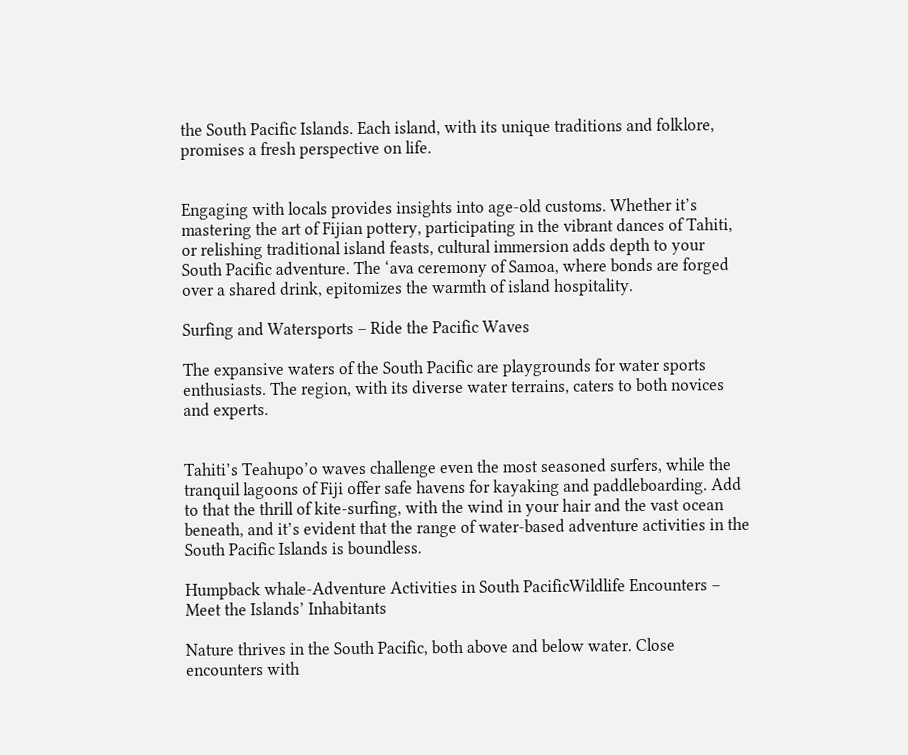the South Pacific Islands. Each island, with its unique traditions and folklore, promises a fresh perspective on life.


Engaging with locals provides insights into age-old customs. Whether it’s mastering the art of Fijian pottery, participating in the vibrant dances of Tahiti, or relishing traditional island feasts, cultural immersion adds depth to your South Pacific adventure. The ‘ava ceremony of Samoa, where bonds are forged over a shared drink, epitomizes the warmth of island hospitality.

Surfing and Watersports – Ride the Pacific Waves

The expansive waters of the South Pacific are playgrounds for water sports enthusiasts. The region, with its diverse water terrains, caters to both novices and experts.


Tahiti’s Teahupo’o waves challenge even the most seasoned surfers, while the tranquil lagoons of Fiji offer safe havens for kayaking and paddleboarding. Add to that the thrill of kite-surfing, with the wind in your hair and the vast ocean beneath, and it’s evident that the range of water-based adventure activities in the South Pacific Islands is boundless.

Humpback whale-Adventure Activities in South PacificWildlife Encounters – Meet the Islands’ Inhabitants

Nature thrives in the South Pacific, both above and below water. Close encounters with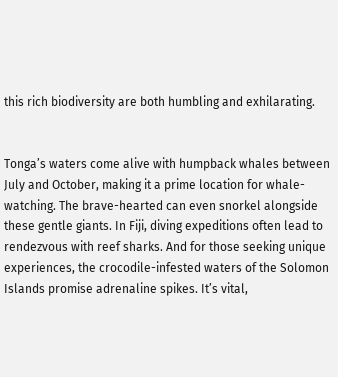this rich biodiversity are both humbling and exhilarating.


Tonga’s waters come alive with humpback whales between July and October, making it a prime location for whale-watching. The brave-hearted can even snorkel alongside these gentle giants. In Fiji, diving expeditions often lead to rendezvous with reef sharks. And for those seeking unique experiences, the crocodile-infested waters of the Solomon Islands promise adrenaline spikes. It’s vital,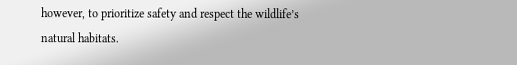however, to prioritize safety and respect the wildlife’s natural habitats.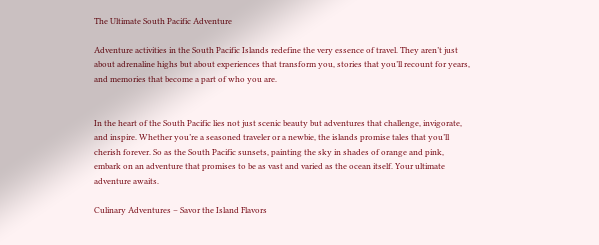The Ultimate South Pacific Adventure

Adventure activities in the South Pacific Islands redefine the very essence of travel. They aren’t just about adrenaline highs but about experiences that transform you, stories that you’ll recount for years, and memories that become a part of who you are.


In the heart of the South Pacific lies not just scenic beauty but adventures that challenge, invigorate, and inspire. Whether you’re a seasoned traveler or a newbie, the islands promise tales that you’ll cherish forever. So as the South Pacific sunsets, painting the sky in shades of orange and pink, embark on an adventure that promises to be as vast and varied as the ocean itself. Your ultimate adventure awaits.

Culinary Adventures – Savor the Island Flavors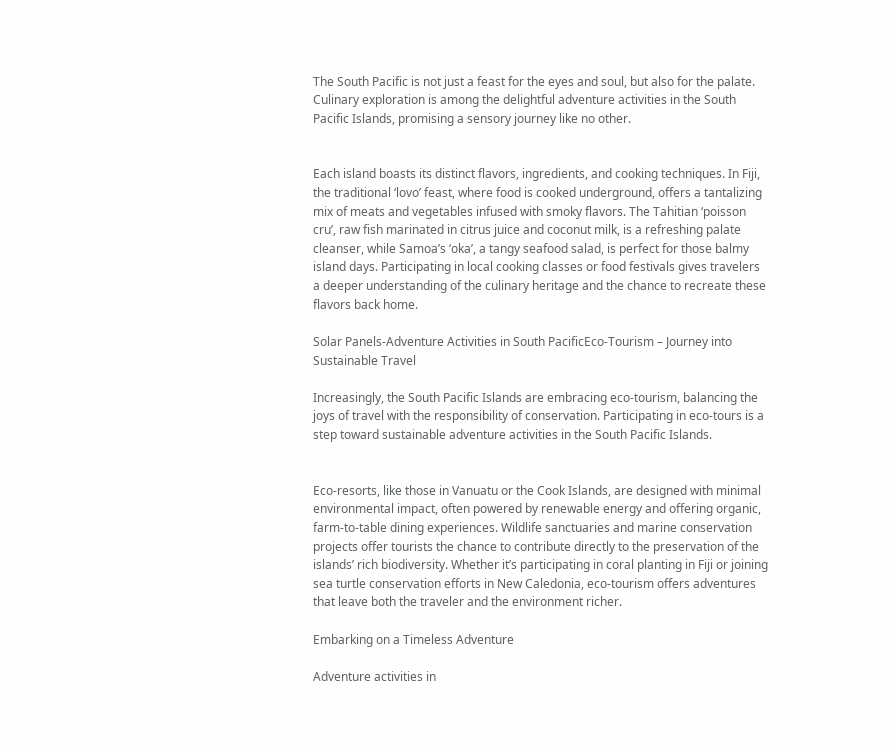The South Pacific is not just a feast for the eyes and soul, but also for the palate. Culinary exploration is among the delightful adventure activities in the South Pacific Islands, promising a sensory journey like no other.


Each island boasts its distinct flavors, ingredients, and cooking techniques. In Fiji, the traditional ‘lovo’ feast, where food is cooked underground, offers a tantalizing mix of meats and vegetables infused with smoky flavors. The Tahitian ‘poisson cru’, raw fish marinated in citrus juice and coconut milk, is a refreshing palate cleanser, while Samoa’s ‘oka’, a tangy seafood salad, is perfect for those balmy island days. Participating in local cooking classes or food festivals gives travelers a deeper understanding of the culinary heritage and the chance to recreate these flavors back home.

Solar Panels-Adventure Activities in South PacificEco-Tourism – Journey into Sustainable Travel

Increasingly, the South Pacific Islands are embracing eco-tourism, balancing the joys of travel with the responsibility of conservation. Participating in eco-tours is a step toward sustainable adventure activities in the South Pacific Islands.


Eco-resorts, like those in Vanuatu or the Cook Islands, are designed with minimal environmental impact, often powered by renewable energy and offering organic, farm-to-table dining experiences. Wildlife sanctuaries and marine conservation projects offer tourists the chance to contribute directly to the preservation of the islands’ rich biodiversity. Whether it’s participating in coral planting in Fiji or joining sea turtle conservation efforts in New Caledonia, eco-tourism offers adventures that leave both the traveler and the environment richer.

Embarking on a Timeless Adventure

Adventure activities in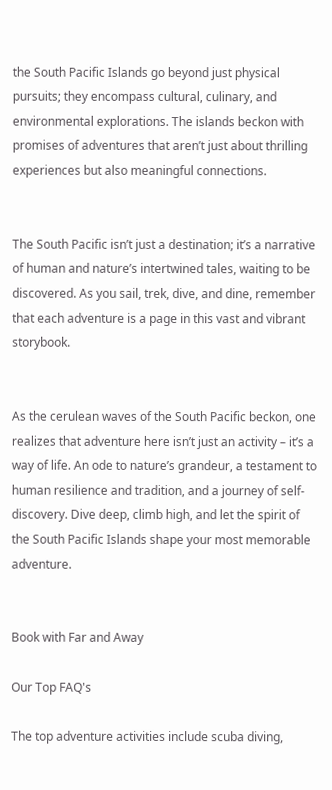the South Pacific Islands go beyond just physical pursuits; they encompass cultural, culinary, and environmental explorations. The islands beckon with promises of adventures that aren’t just about thrilling experiences but also meaningful connections.


The South Pacific isn’t just a destination; it’s a narrative of human and nature’s intertwined tales, waiting to be discovered. As you sail, trek, dive, and dine, remember that each adventure is a page in this vast and vibrant storybook.


As the cerulean waves of the South Pacific beckon, one realizes that adventure here isn’t just an activity – it’s a way of life. An ode to nature’s grandeur, a testament to human resilience and tradition, and a journey of self-discovery. Dive deep, climb high, and let the spirit of the South Pacific Islands shape your most memorable adventure.


Book with Far and Away

Our Top FAQ's

The top adventure activities include scuba diving,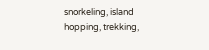snorkeling, island hopping, trekking,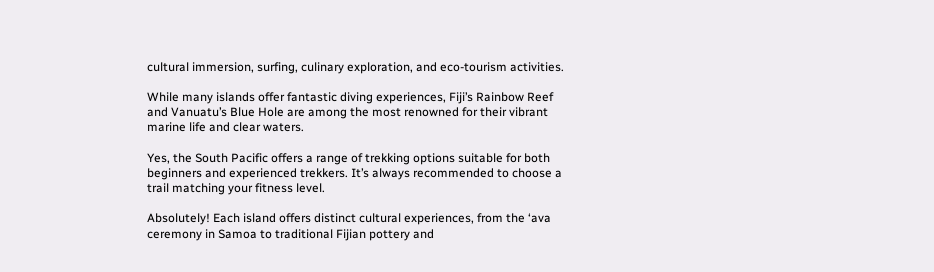cultural immersion, surfing, culinary exploration, and eco-tourism activities.

While many islands offer fantastic diving experiences, Fiji’s Rainbow Reef and Vanuatu’s Blue Hole are among the most renowned for their vibrant marine life and clear waters.

Yes, the South Pacific offers a range of trekking options suitable for both beginners and experienced trekkers. It’s always recommended to choose a trail matching your fitness level.

Absolutely! Each island offers distinct cultural experiences, from the ‘ava ceremony in Samoa to traditional Fijian pottery and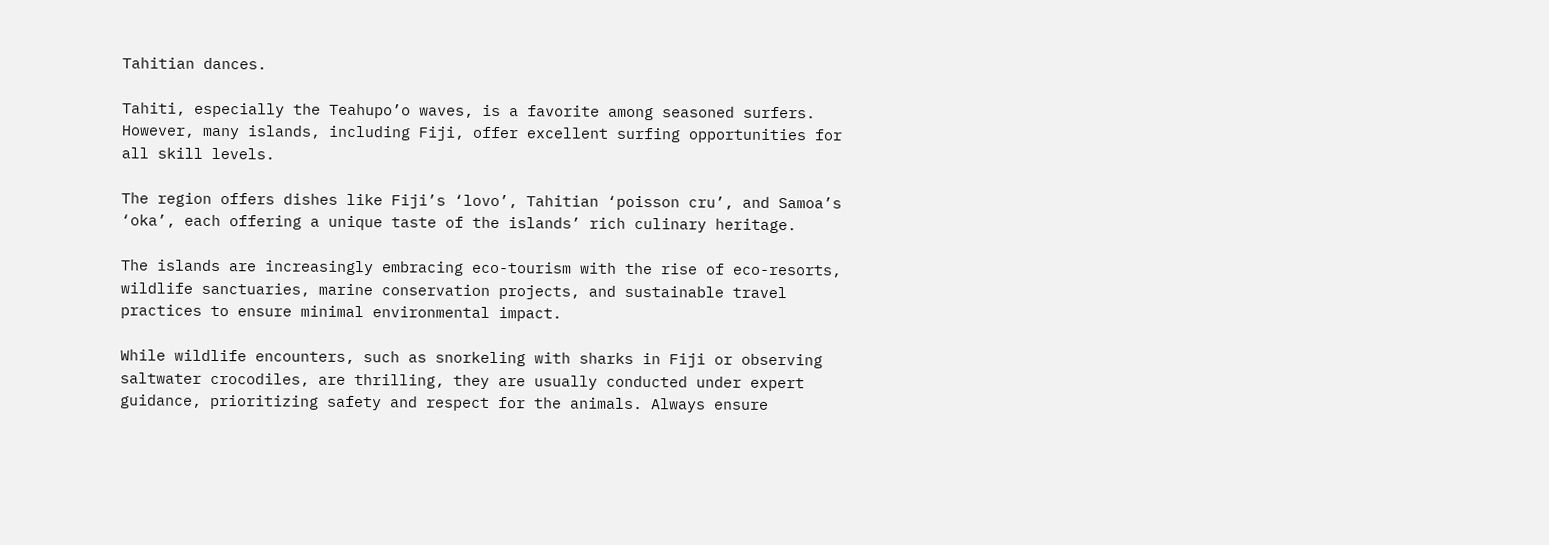Tahitian dances.

Tahiti, especially the Teahupo’o waves, is a favorite among seasoned surfers. However, many islands, including Fiji, offer excellent surfing opportunities for all skill levels.

The region offers dishes like Fiji’s ‘lovo’, Tahitian ‘poisson cru’, and Samoa’s ‘oka’, each offering a unique taste of the islands’ rich culinary heritage.

The islands are increasingly embracing eco-tourism with the rise of eco-resorts, wildlife sanctuaries, marine conservation projects, and sustainable travel practices to ensure minimal environmental impact.

While wildlife encounters, such as snorkeling with sharks in Fiji or observing saltwater crocodiles, are thrilling, they are usually conducted under expert guidance, prioritizing safety and respect for the animals. Always ensure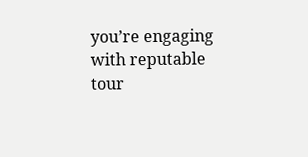you’re engaging with reputable tour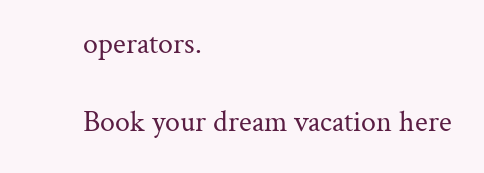operators.

Book your dream vacation here